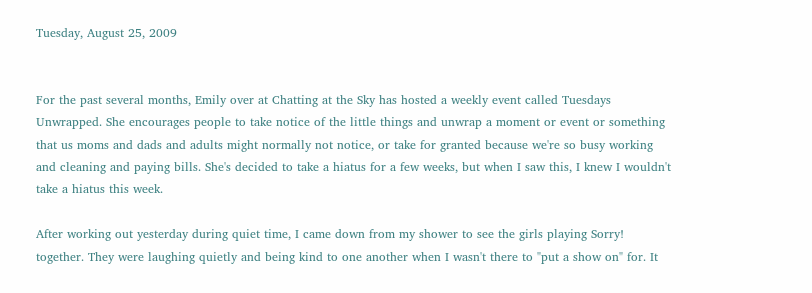Tuesday, August 25, 2009


For the past several months, Emily over at Chatting at the Sky has hosted a weekly event called Tuesdays Unwrapped. She encourages people to take notice of the little things and unwrap a moment or event or something that us moms and dads and adults might normally not notice, or take for granted because we're so busy working and cleaning and paying bills. She's decided to take a hiatus for a few weeks, but when I saw this, I knew I wouldn't take a hiatus this week.

After working out yesterday during quiet time, I came down from my shower to see the girls playing Sorry! together. They were laughing quietly and being kind to one another when I wasn't there to "put a show on" for. It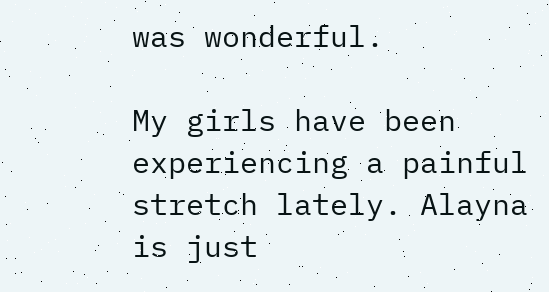was wonderful.

My girls have been experiencing a painful stretch lately. Alayna is just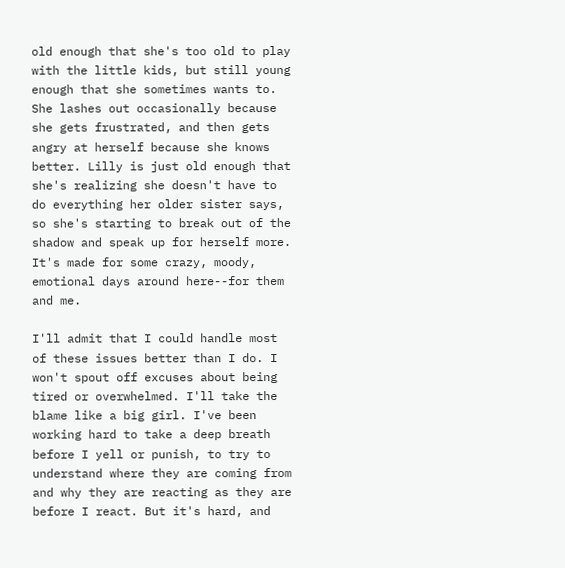old enough that she's too old to play with the little kids, but still young enough that she sometimes wants to. She lashes out occasionally because she gets frustrated, and then gets angry at herself because she knows better. Lilly is just old enough that she's realizing she doesn't have to do everything her older sister says, so she's starting to break out of the shadow and speak up for herself more. It's made for some crazy, moody, emotional days around here--for them and me.

I'll admit that I could handle most of these issues better than I do. I won't spout off excuses about being tired or overwhelmed. I'll take the blame like a big girl. I've been working hard to take a deep breath before I yell or punish, to try to understand where they are coming from and why they are reacting as they are before I react. But it's hard, and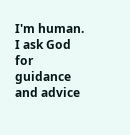I'm human. I ask God for guidance and advice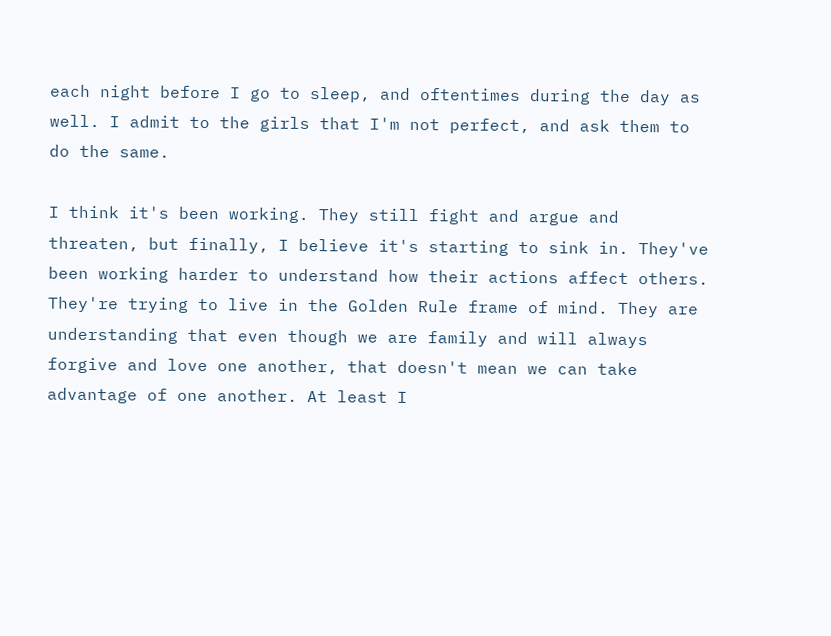each night before I go to sleep, and oftentimes during the day as well. I admit to the girls that I'm not perfect, and ask them to do the same.

I think it's been working. They still fight and argue and threaten, but finally, I believe it's starting to sink in. They've been working harder to understand how their actions affect others. They're trying to live in the Golden Rule frame of mind. They are understanding that even though we are family and will always forgive and love one another, that doesn't mean we can take advantage of one another. At least I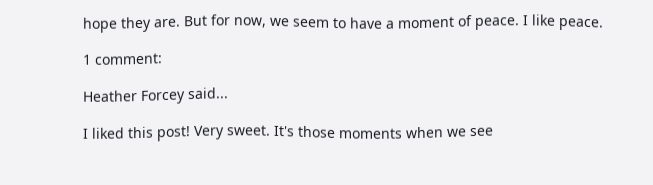hope they are. But for now, we seem to have a moment of peace. I like peace.

1 comment:

Heather Forcey said...

I liked this post! Very sweet. It's those moments when we see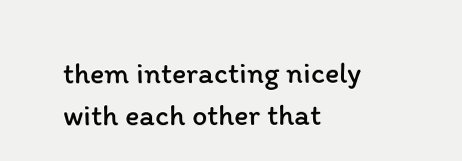them interacting nicely with each other that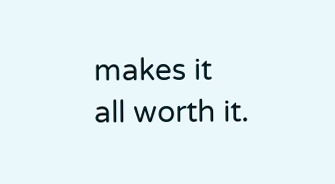makes it all worth it.